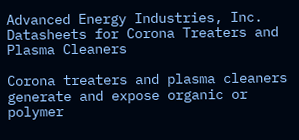Advanced Energy Industries, Inc. Datasheets for Corona Treaters and Plasma Cleaners

Corona treaters and plasma cleaners generate and expose organic or polymer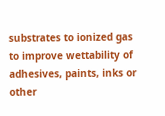substrates to ionized gas to improve wettability of adhesives, paints, inks or other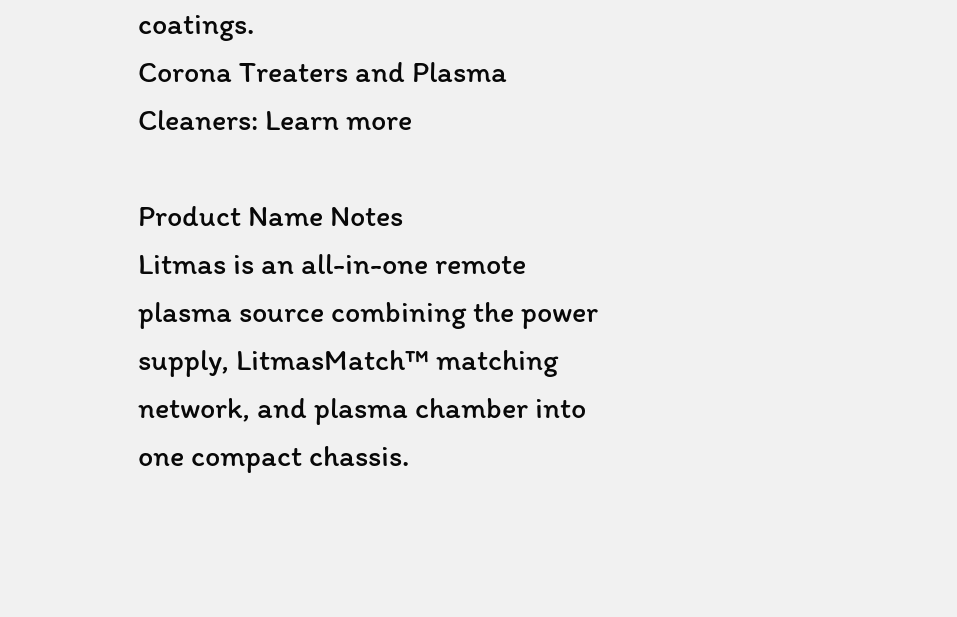coatings.
Corona Treaters and Plasma Cleaners: Learn more

Product Name Notes
Litmas is an all-in-one remote plasma source combining the power supply, LitmasMatch™ matching network, and plasma chamber into one compact chassis.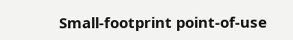Small-footprint point-of-use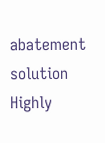abatement solution Highly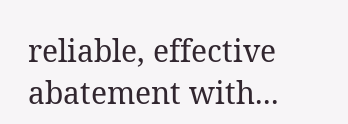reliable, effective abatement with...